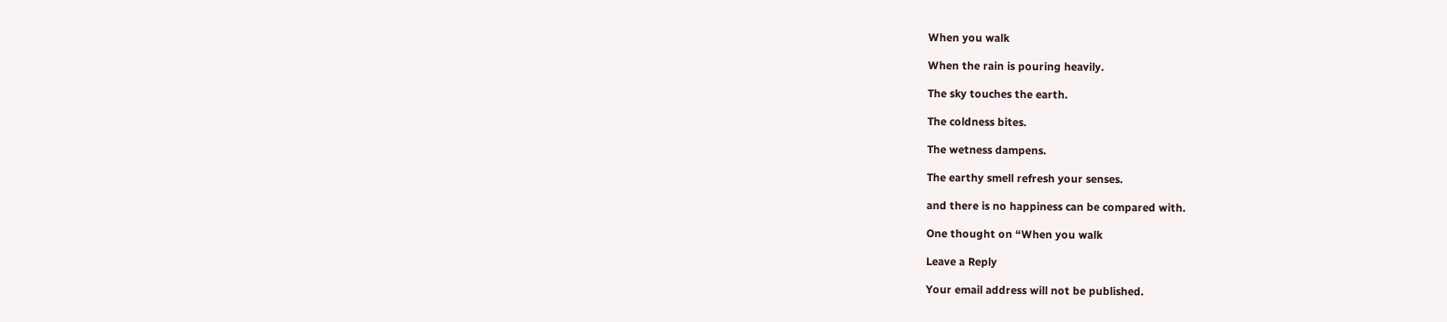When you walk

When the rain is pouring heavily.

The sky touches the earth.

The coldness bites.

The wetness dampens.

The earthy smell refresh your senses.

and there is no happiness can be compared with.

One thought on “When you walk

Leave a Reply

Your email address will not be published.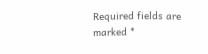Required fields are marked *